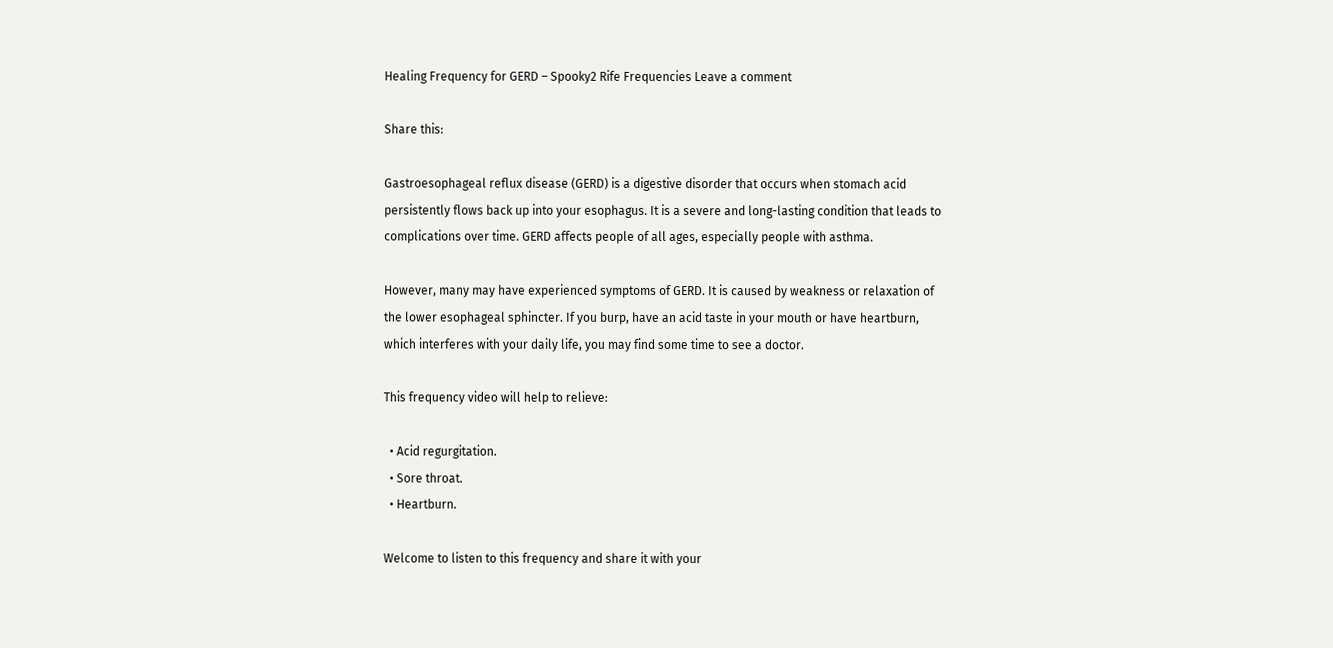Healing Frequency for GERD – Spooky2 Rife Frequencies Leave a comment

Share this:

Gastroesophageal reflux disease (GERD) is a digestive disorder that occurs when stomach acid persistently flows back up into your esophagus. It is a severe and long-lasting condition that leads to complications over time. GERD affects people of all ages, especially people with asthma.

However, many may have experienced symptoms of GERD. It is caused by weakness or relaxation of the lower esophageal sphincter. If you burp, have an acid taste in your mouth or have heartburn, which interferes with your daily life, you may find some time to see a doctor.

This frequency video will help to relieve:

  • Acid regurgitation.
  • Sore throat.
  • Heartburn.

Welcome to listen to this frequency and share it with your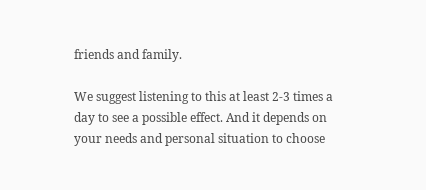friends and family.

We suggest listening to this at least 2-3 times a day to see a possible effect. And it depends on your needs and personal situation to choose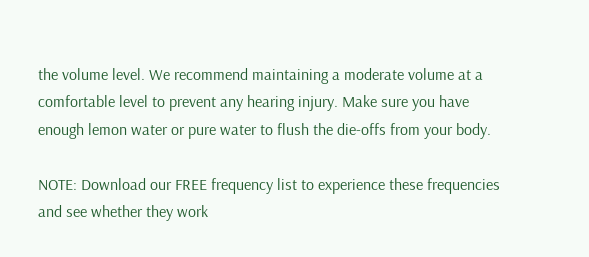the volume level. We recommend maintaining a moderate volume at a comfortable level to prevent any hearing injury. Make sure you have enough lemon water or pure water to flush the die-offs from your body.

NOTE: Download our FREE frequency list to experience these frequencies and see whether they work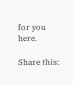for you here.

Share this: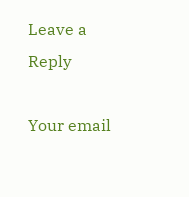Leave a Reply

Your email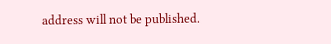address will not be published.